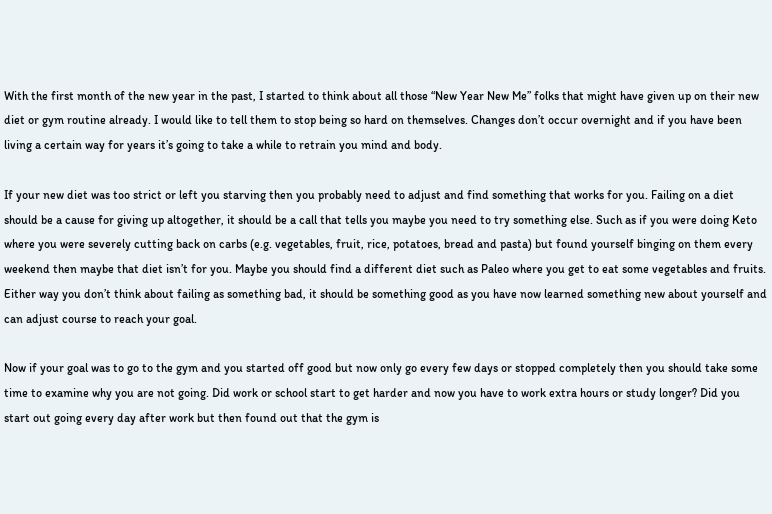With the first month of the new year in the past, I started to think about all those “New Year New Me” folks that might have given up on their new diet or gym routine already. I would like to tell them to stop being so hard on themselves. Changes don’t occur overnight and if you have been living a certain way for years it’s going to take a while to retrain you mind and body.

If your new diet was too strict or left you starving then you probably need to adjust and find something that works for you. Failing on a diet should be a cause for giving up altogether, it should be a call that tells you maybe you need to try something else. Such as if you were doing Keto where you were severely cutting back on carbs (e.g. vegetables, fruit, rice, potatoes, bread and pasta) but found yourself binging on them every weekend then maybe that diet isn’t for you. Maybe you should find a different diet such as Paleo where you get to eat some vegetables and fruits. Either way you don’t think about failing as something bad, it should be something good as you have now learned something new about yourself and can adjust course to reach your goal.

Now if your goal was to go to the gym and you started off good but now only go every few days or stopped completely then you should take some time to examine why you are not going. Did work or school start to get harder and now you have to work extra hours or study longer? Did you start out going every day after work but then found out that the gym is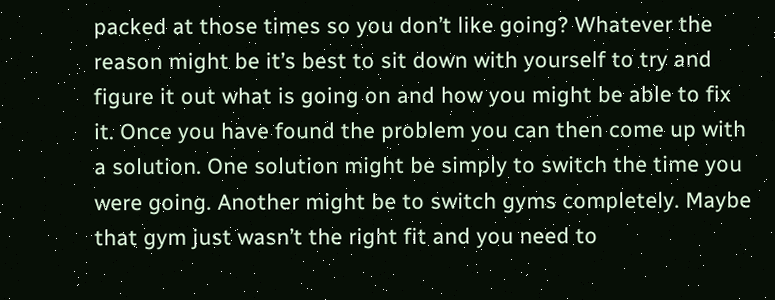packed at those times so you don’t like going? Whatever the reason might be it’s best to sit down with yourself to try and figure it out what is going on and how you might be able to fix it. Once you have found the problem you can then come up with a solution. One solution might be simply to switch the time you were going. Another might be to switch gyms completely. Maybe that gym just wasn’t the right fit and you need to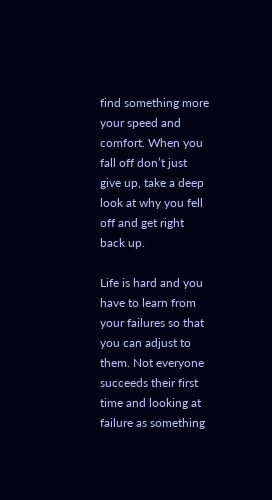find something more your speed and comfort. When you fall off don’t just give up, take a deep look at why you fell off and get right back up.

Life is hard and you have to learn from your failures so that you can adjust to them. Not everyone succeeds their first time and looking at failure as something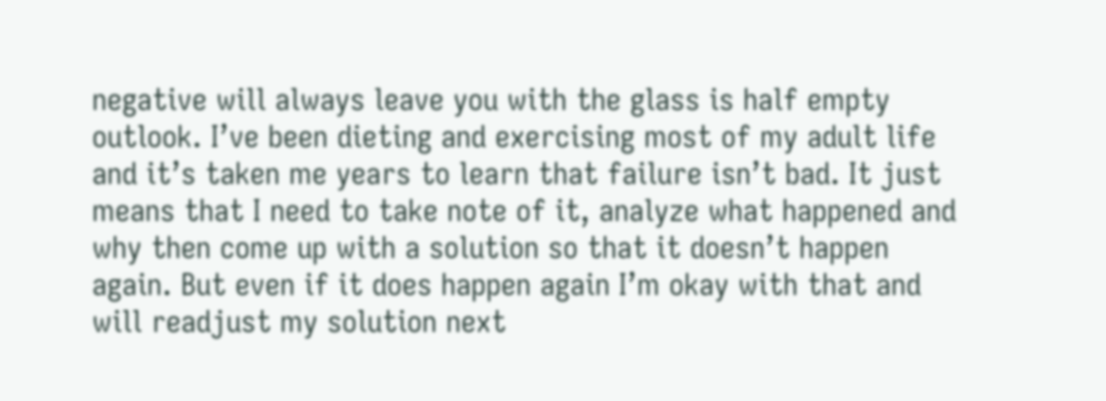negative will always leave you with the glass is half empty outlook. I’ve been dieting and exercising most of my adult life and it’s taken me years to learn that failure isn’t bad. It just means that I need to take note of it, analyze what happened and why then come up with a solution so that it doesn’t happen again. But even if it does happen again I’m okay with that and will readjust my solution next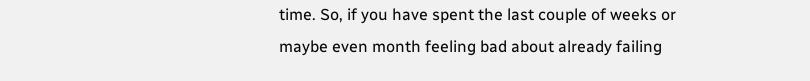time. So, if you have spent the last couple of weeks or maybe even month feeling bad about already failing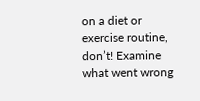on a diet or exercise routine, don’t! Examine what went wrong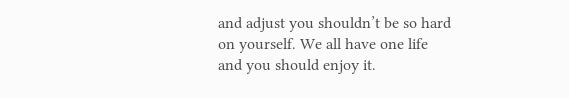and adjust you shouldn’t be so hard on yourself. We all have one life and you should enjoy it.